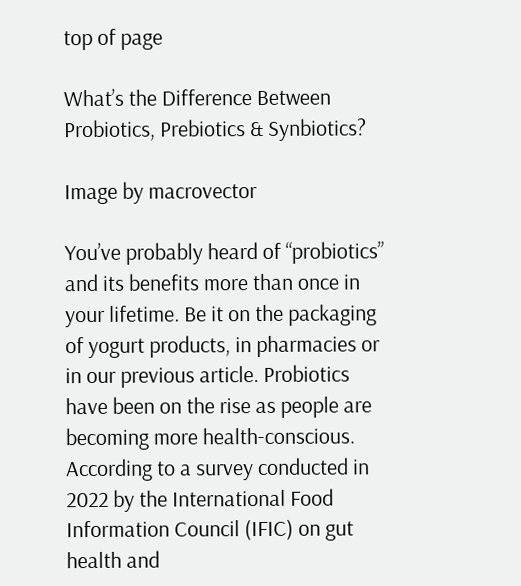top of page

What’s the Difference Between Probiotics, Prebiotics & Synbiotics?

Image by macrovector

You’ve probably heard of “probiotics” and its benefits more than once in your lifetime. Be it on the packaging of yogurt products, in pharmacies or in our previous article. Probiotics have been on the rise as people are becoming more health-conscious. According to a survey conducted in 2022 by the International Food Information Council (IFIC) on gut health and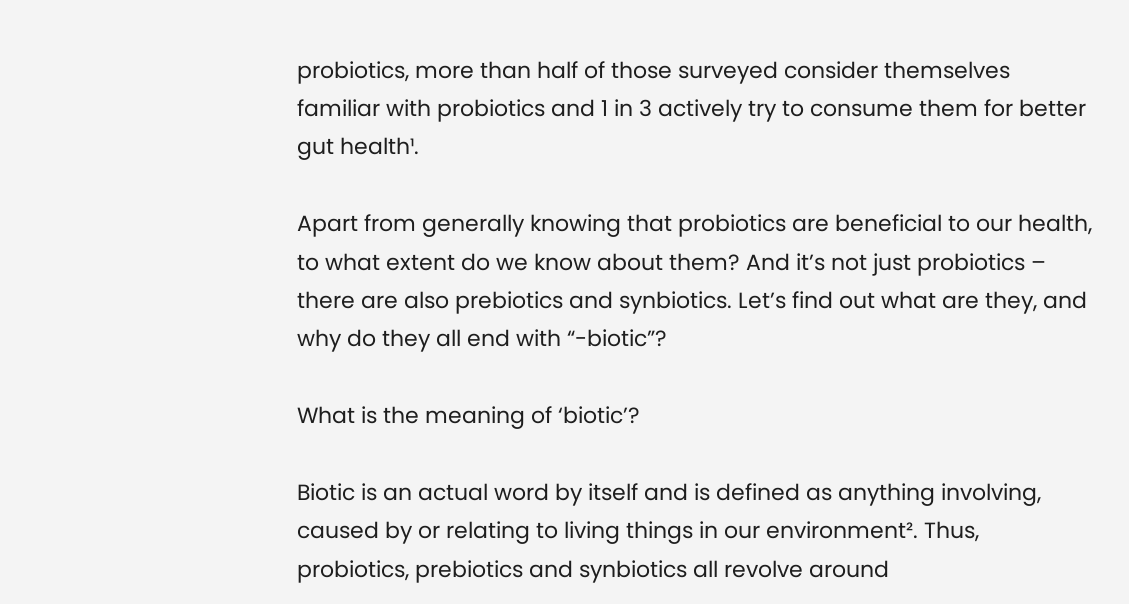probiotics, more than half of those surveyed consider themselves familiar with probiotics and 1 in 3 actively try to consume them for better gut health¹.

Apart from generally knowing that probiotics are beneficial to our health, to what extent do we know about them? And it’s not just probiotics – there are also prebiotics and synbiotics. Let’s find out what are they, and why do they all end with “-biotic”?

What is the meaning of ‘biotic’?

Biotic is an actual word by itself and is defined as anything involving, caused by or relating to living things in our environment². Thus, probiotics, prebiotics and synbiotics all revolve around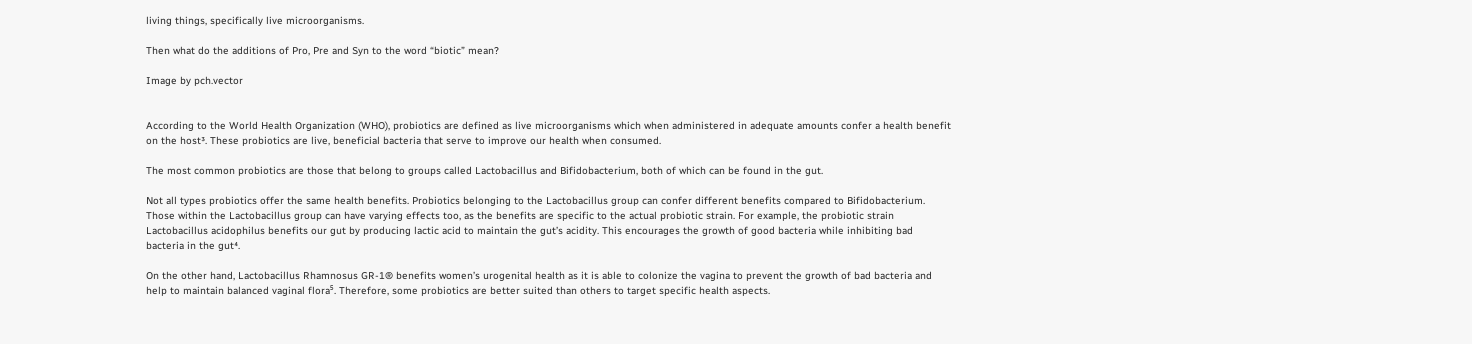living things, specifically live microorganisms.

Then what do the additions of Pro, Pre and Syn to the word “biotic” mean?

Image by pch.vector


According to the World Health Organization (WHO), probiotics are defined as live microorganisms which when administered in adequate amounts confer a health benefit on the host³. These probiotics are live, beneficial bacteria that serve to improve our health when consumed.

The most common probiotics are those that belong to groups called Lactobacillus and Bifidobacterium, both of which can be found in the gut.

Not all types probiotics offer the same health benefits. Probiotics belonging to the Lactobacillus group can confer different benefits compared to Bifidobacterium. Those within the Lactobacillus group can have varying effects too, as the benefits are specific to the actual probiotic strain. For example, the probiotic strain Lactobacillus acidophilus benefits our gut by producing lactic acid to maintain the gut’s acidity. This encourages the growth of good bacteria while inhibiting bad bacteria in the gut⁴.

On the other hand, Lactobacillus Rhamnosus GR-1® benefits women’s urogenital health as it is able to colonize the vagina to prevent the growth of bad bacteria and help to maintain balanced vaginal flora⁵. Therefore, some probiotics are better suited than others to target specific health aspects.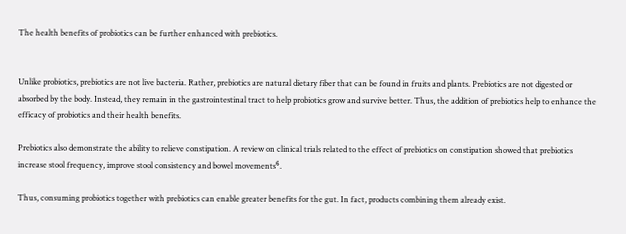The health benefits of probiotics can be further enhanced with prebiotics.


Unlike probiotics, prebiotics are not live bacteria. Rather, prebiotics are natural dietary fiber that can be found in fruits and plants. Prebiotics are not digested or absorbed by the body. Instead, they remain in the gastrointestinal tract to help probiotics grow and survive better. Thus, the addition of prebiotics help to enhance the efficacy of probiotics and their health benefits.

Prebiotics also demonstrate the ability to relieve constipation. A review on clinical trials related to the effect of prebiotics on constipation showed that prebiotics increase stool frequency, improve stool consistency and bowel movements⁶.

Thus, consuming probiotics together with prebiotics can enable greater benefits for the gut. In fact, products combining them already exist.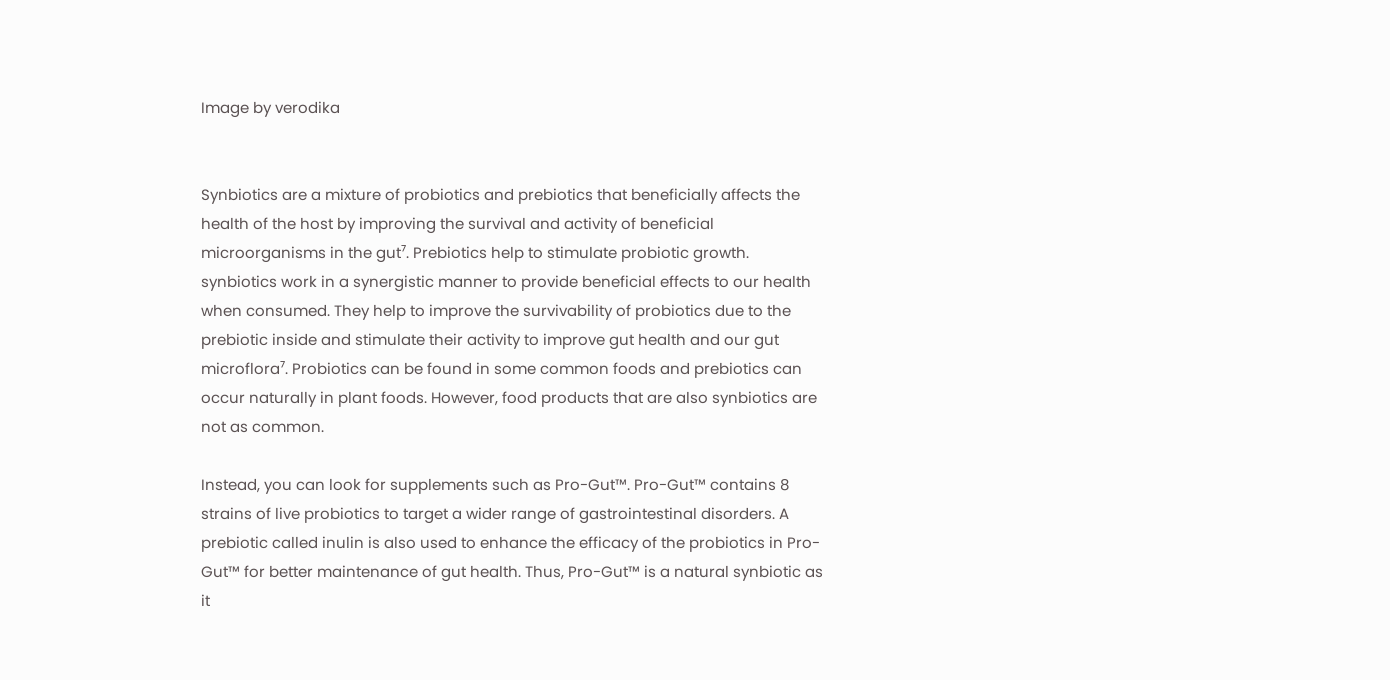Image by verodika


Synbiotics are a mixture of probiotics and prebiotics that beneficially affects the health of the host by improving the survival and activity of beneficial microorganisms in the gut⁷. Prebiotics help to stimulate probiotic growth. synbiotics work in a synergistic manner to provide beneficial effects to our health when consumed. They help to improve the survivability of probiotics due to the prebiotic inside and stimulate their activity to improve gut health and our gut microflora⁷. Probiotics can be found in some common foods and prebiotics can occur naturally in plant foods. However, food products that are also synbiotics are not as common.

Instead, you can look for supplements such as Pro-Gut™. Pro-Gut™ contains 8 strains of live probiotics to target a wider range of gastrointestinal disorders. A prebiotic called inulin is also used to enhance the efficacy of the probiotics in Pro-Gut™ for better maintenance of gut health. Thus, Pro-Gut™ is a natural synbiotic as it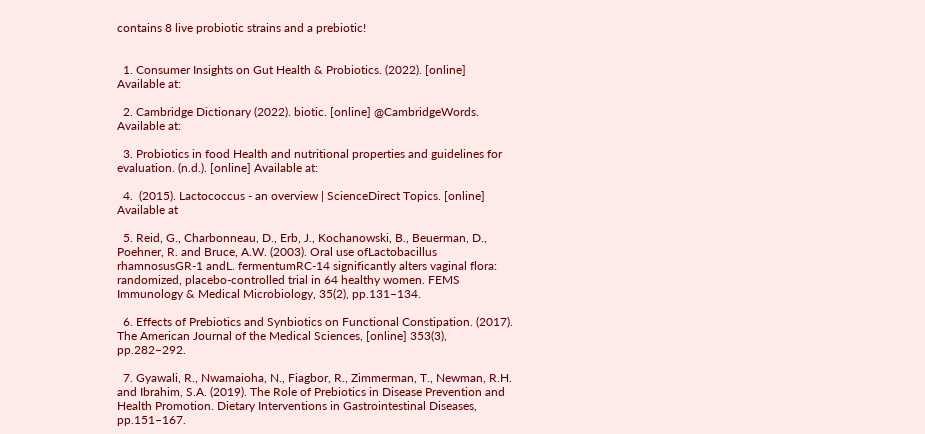contains 8 live probiotic strains and a prebiotic!


  1. Consumer Insights on Gut Health & Probiotics. (2022). [online] Available at:

  2. Cambridge Dictionary (2022). biotic. [online] @CambridgeWords. Available at:

  3. Probiotics in food Health and nutritional properties and guidelines for evaluation. (n.d.). [online] Available at:

  4.  (2015). Lactococcus - an overview | ScienceDirect Topics. [online] Available at

  5. Reid, G., Charbonneau, D., Erb, J., Kochanowski, B., Beuerman, D., Poehner, R. and Bruce, A.W. (2003). Oral use ofLactobacillus rhamnosusGR-1 andL. fermentumRC-14 significantly alters vaginal flora: randomized, placebo-controlled trial in 64 healthy women. FEMS Immunology & Medical Microbiology, 35(2), pp.131–134.

  6. Effects of Prebiotics and Synbiotics on Functional Constipation. (2017). The American Journal of the Medical Sciences, [online] 353(3), pp.282–292.

  7. Gyawali, R., Nwamaioha, N., Fiagbor, R., Zimmerman, T., Newman, R.H. and Ibrahim, S.A. (2019). The Role of Prebiotics in Disease Prevention and Health Promotion. Dietary Interventions in Gastrointestinal Diseases, pp.151–167.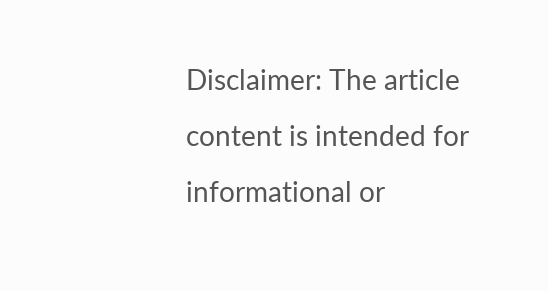Disclaimer: The article content is intended for informational or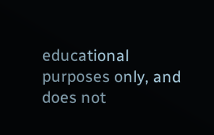educational purposes only, and does not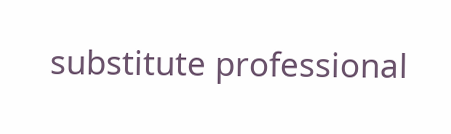substitute professional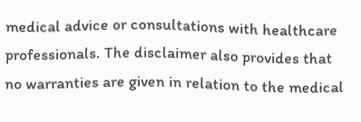medical advice or consultations with healthcare professionals. The disclaimer also provides that no warranties are given in relation to the medical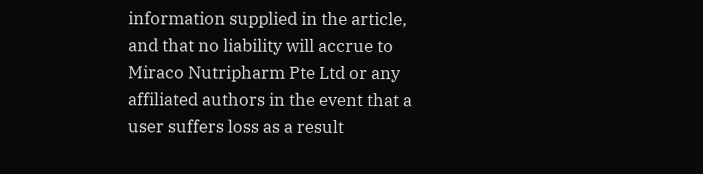information supplied in the article, and that no liability will accrue to Miraco Nutripharm Pte Ltd or any affiliated authors in the event that a user suffers loss as a result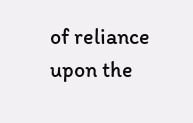of reliance upon the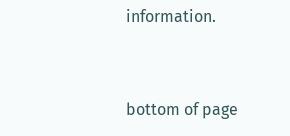information.


bottom of page